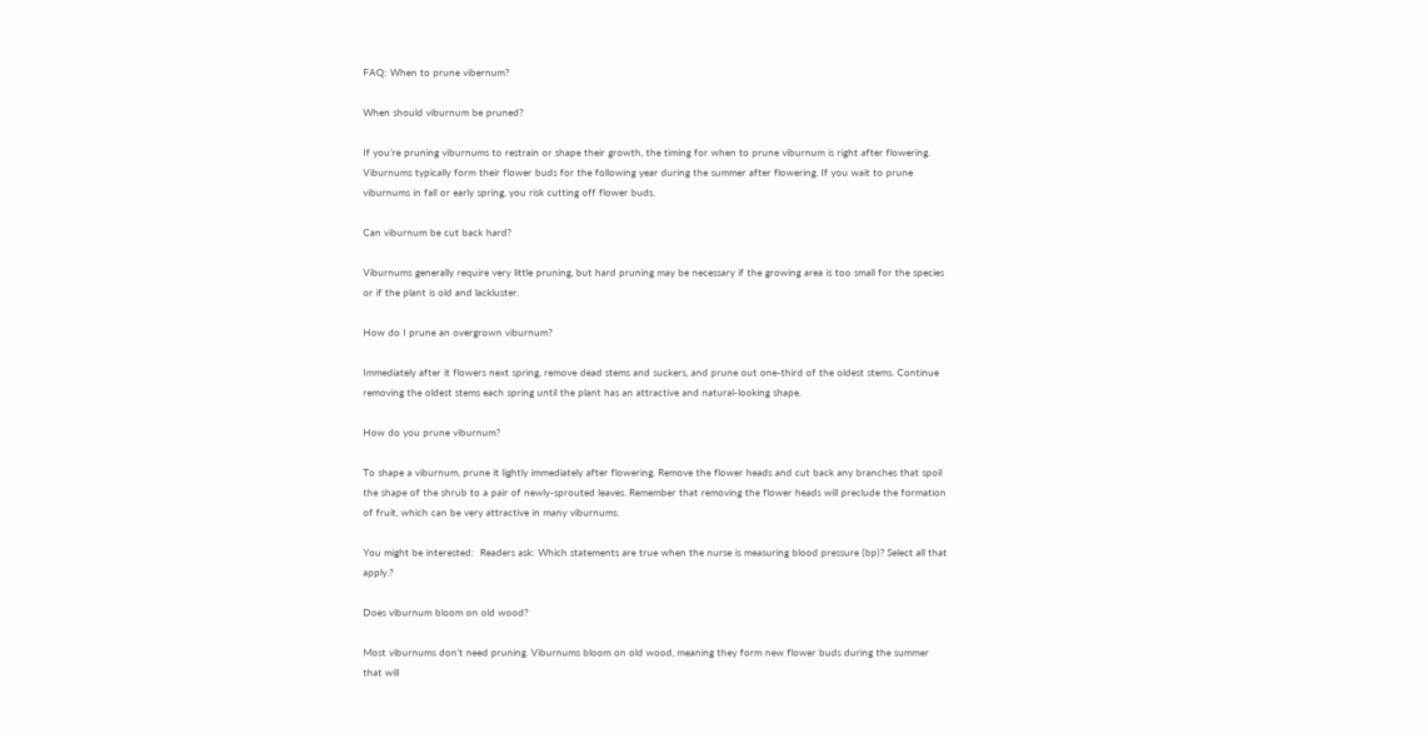FAQ: When to prune vibernum?

When should viburnum be pruned?

If you’re pruning viburnums to restrain or shape their growth, the timing for when to prune viburnum is right after flowering. Viburnums typically form their flower buds for the following year during the summer after flowering. If you wait to prune viburnums in fall or early spring, you risk cutting off flower buds.

Can viburnum be cut back hard?

Viburnums generally require very little pruning, but hard pruning may be necessary if the growing area is too small for the species or if the plant is old and lackluster.

How do I prune an overgrown viburnum?

Immediately after it flowers next spring, remove dead stems and suckers, and prune out one-third of the oldest stems. Continue removing the oldest stems each spring until the plant has an attractive and natural-looking shape.

How do you prune viburnum?

To shape a viburnum, prune it lightly immediately after flowering. Remove the flower heads and cut back any branches that spoil the shape of the shrub to a pair of newly-sprouted leaves. Remember that removing the flower heads will preclude the formation of fruit, which can be very attractive in many viburnums.

You might be interested:  Readers ask: Which statements are true when the nurse is measuring blood pressure (bp)? Select all that apply.?

Does viburnum bloom on old wood?

Most viburnums don’t need pruning. Viburnums bloom on old wood, meaning they form new flower buds during the summer that will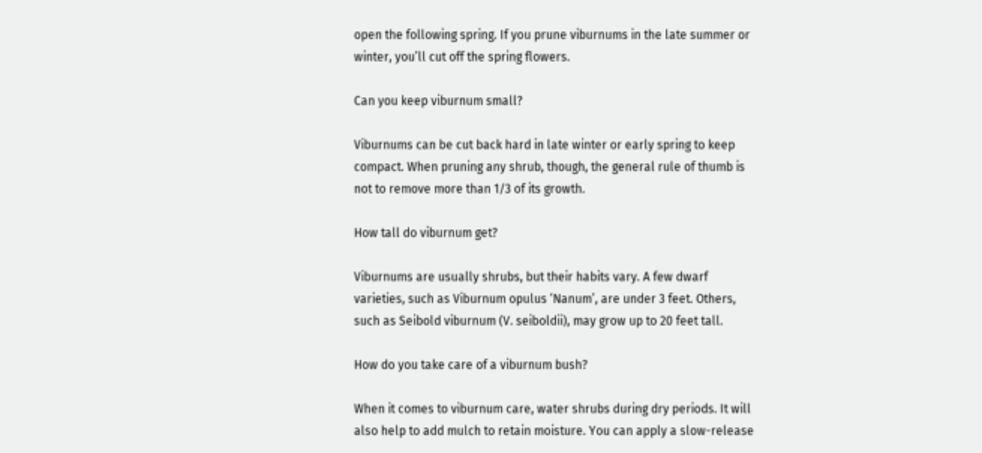open the following spring. If you prune viburnums in the late summer or winter, you’ll cut off the spring flowers.

Can you keep viburnum small?

Viburnums can be cut back hard in late winter or early spring to keep compact. When pruning any shrub, though, the general rule of thumb is not to remove more than 1/3 of its growth.

How tall do viburnum get?

Viburnums are usually shrubs, but their habits vary. A few dwarf varieties, such as Viburnum opulus ‘Nanum’, are under 3 feet. Others, such as Seibold viburnum (V. seiboldii), may grow up to 20 feet tall.

How do you take care of a viburnum bush?

When it comes to viburnum care, water shrubs during dry periods. It will also help to add mulch to retain moisture. You can apply a slow-release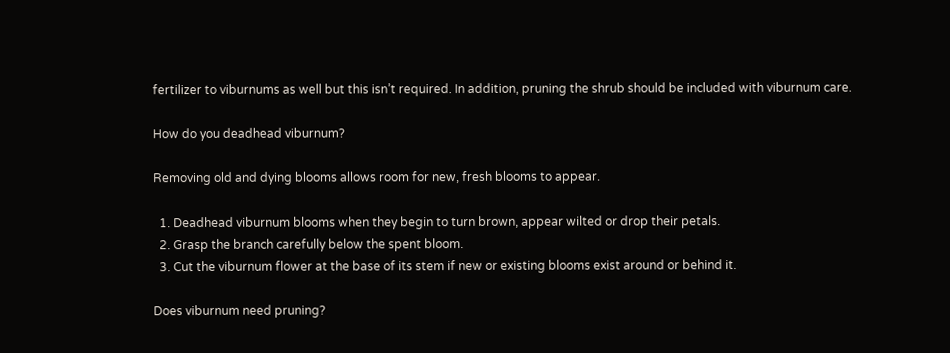fertilizer to viburnums as well but this isn’t required. In addition, pruning the shrub should be included with viburnum care.

How do you deadhead viburnum?

Removing old and dying blooms allows room for new, fresh blooms to appear.

  1. Deadhead viburnum blooms when they begin to turn brown, appear wilted or drop their petals.
  2. Grasp the branch carefully below the spent bloom.
  3. Cut the viburnum flower at the base of its stem if new or existing blooms exist around or behind it.

Does viburnum need pruning?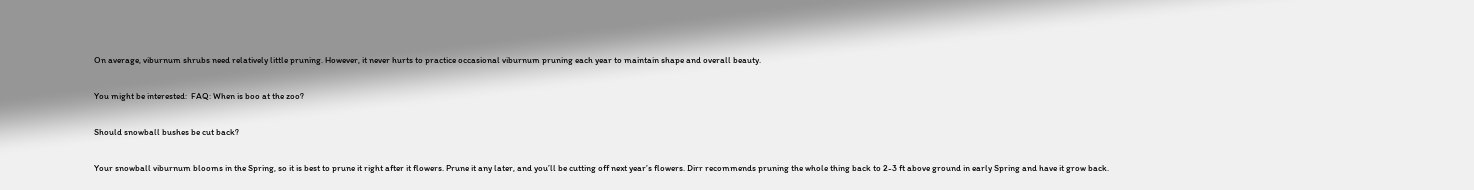On average, viburnum shrubs need relatively little pruning. However, it never hurts to practice occasional viburnum pruning each year to maintain shape and overall beauty.

You might be interested:  FAQ: When is boo at the zoo?

Should snowball bushes be cut back?

Your snowball viburnum blooms in the Spring, so it is best to prune it right after it flowers. Prune it any later, and you’ll be cutting off next year’s flowers. Dirr recommends pruning the whole thing back to 2-3 ft above ground in early Spring and have it grow back.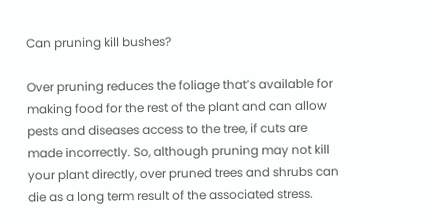Can pruning kill bushes?

Over pruning reduces the foliage that’s available for making food for the rest of the plant and can allow pests and diseases access to the tree, if cuts are made incorrectly. So, although pruning may not kill your plant directly, over pruned trees and shrubs can die as a long term result of the associated stress.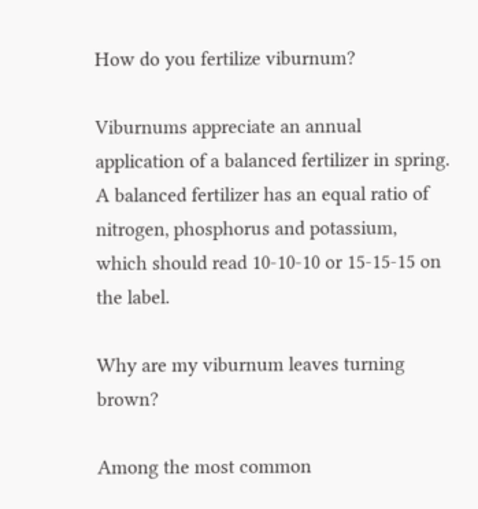How do you fertilize viburnum?

Viburnums appreciate an annual application of a balanced fertilizer in spring. A balanced fertilizer has an equal ratio of nitrogen, phosphorus and potassium, which should read 10-10-10 or 15-15-15 on the label.

Why are my viburnum leaves turning brown?

Among the most common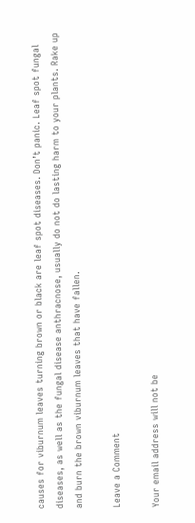causes for viburnum leaves turning brown or black are leaf spot diseases. Don’t panic. Leaf spot fungal diseases, as well as the fungal disease anthracnose, usually do not do lasting harm to your plants. Rake up and burn the brown viburnum leaves that have fallen.

Leave a Comment

Your email address will not be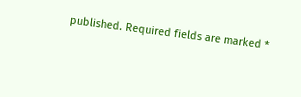published. Required fields are marked *